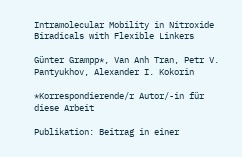Intramolecular Mobility in Nitroxide Biradicals with Flexible Linkers

Günter Grampp*, Van Anh Tran, Petr V. Pantyukhov, Alexander I. Kokorin

*Korrespondierende/r Autor/-in für diese Arbeit

Publikation: Beitrag in einer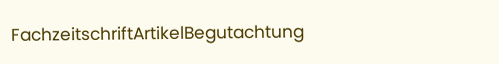FachzeitschriftArtikelBegutachtung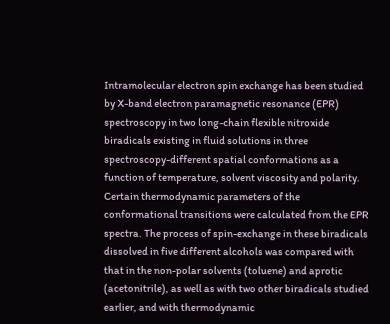Intramolecular electron spin exchange has been studied by X-band electron paramagnetic resonance (EPR) spectroscopy in two long-chain flexible nitroxide biradicals existing in fluid solutions in three spectroscopy-different spatial conformations as a function of temperature, solvent viscosity and polarity. Certain thermodynamic parameters of the conformational transitions were calculated from the EPR spectra. The process of spin-exchange in these biradicals dissolved in five different alcohols was compared with that in the non-polar solvents (toluene) and aprotic (acetonitrile), as well as with two other biradicals studied earlier, and with thermodynamic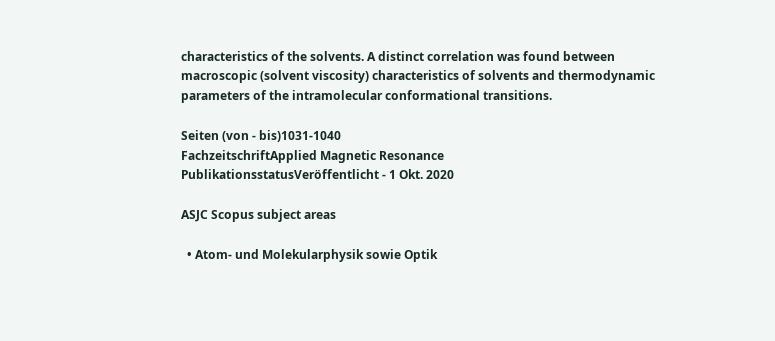characteristics of the solvents. A distinct correlation was found between macroscopic (solvent viscosity) characteristics of solvents and thermodynamic parameters of the intramolecular conformational transitions.

Seiten (von - bis)1031-1040
FachzeitschriftApplied Magnetic Resonance
PublikationsstatusVeröffentlicht - 1 Okt. 2020

ASJC Scopus subject areas

  • Atom- und Molekularphysik sowie Optik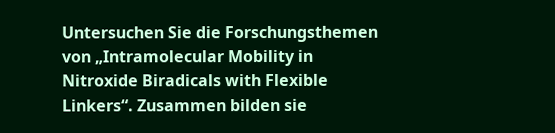Untersuchen Sie die Forschungsthemen von „Intramolecular Mobility in Nitroxide Biradicals with Flexible Linkers“. Zusammen bilden sie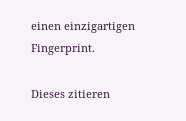einen einzigartigen Fingerprint.

Dieses zitieren